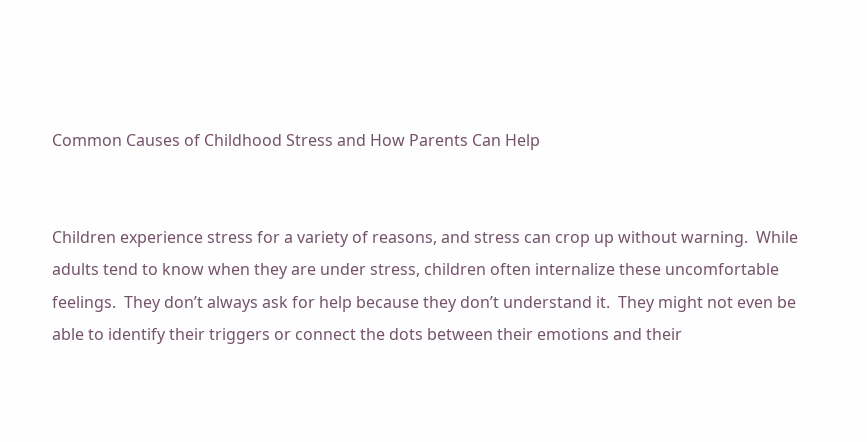Common Causes of Childhood Stress and How Parents Can Help


Children experience stress for a variety of reasons, and stress can crop up without warning.  While adults tend to know when they are under stress, children often internalize these uncomfortable feelings.  They don’t always ask for help because they don’t understand it.  They might not even be able to identify their triggers or connect the dots between their emotions and their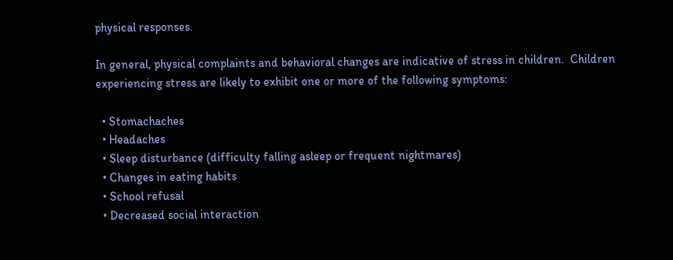physical responses.

In general, physical complaints and behavioral changes are indicative of stress in children.  Children experiencing stress are likely to exhibit one or more of the following symptoms:

  • Stomachaches
  • Headaches
  • Sleep disturbance (difficulty falling asleep or frequent nightmares)
  • Changes in eating habits
  • School refusal
  • Decreased social interaction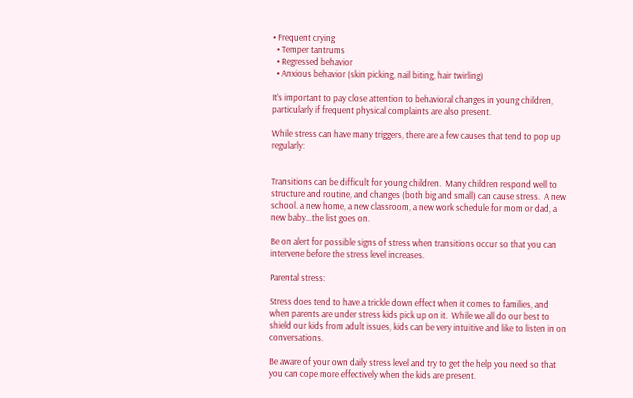• Frequent crying
  • Temper tantrums
  • Regressed behavior
  • Anxious behavior (skin picking, nail biting, hair twirling)

It’s important to pay close attention to behavioral changes in young children, particularly if frequent physical complaints are also present.

While stress can have many triggers, there are a few causes that tend to pop up regularly:


Transitions can be difficult for young children.  Many children respond well to structure and routine, and changes (both big and small) can cause stress.  A new school. a new home, a new classroom, a new work schedule for mom or dad, a new baby…the list goes on.

Be on alert for possible signs of stress when transitions occur so that you can intervene before the stress level increases.

Parental stress:

Stress does tend to have a trickle down effect when it comes to families, and when parents are under stress kids pick up on it.  While we all do our best to shield our kids from adult issues, kids can be very intuitive and like to listen in on conversations.

Be aware of your own daily stress level and try to get the help you need so that you can cope more effectively when the kids are present.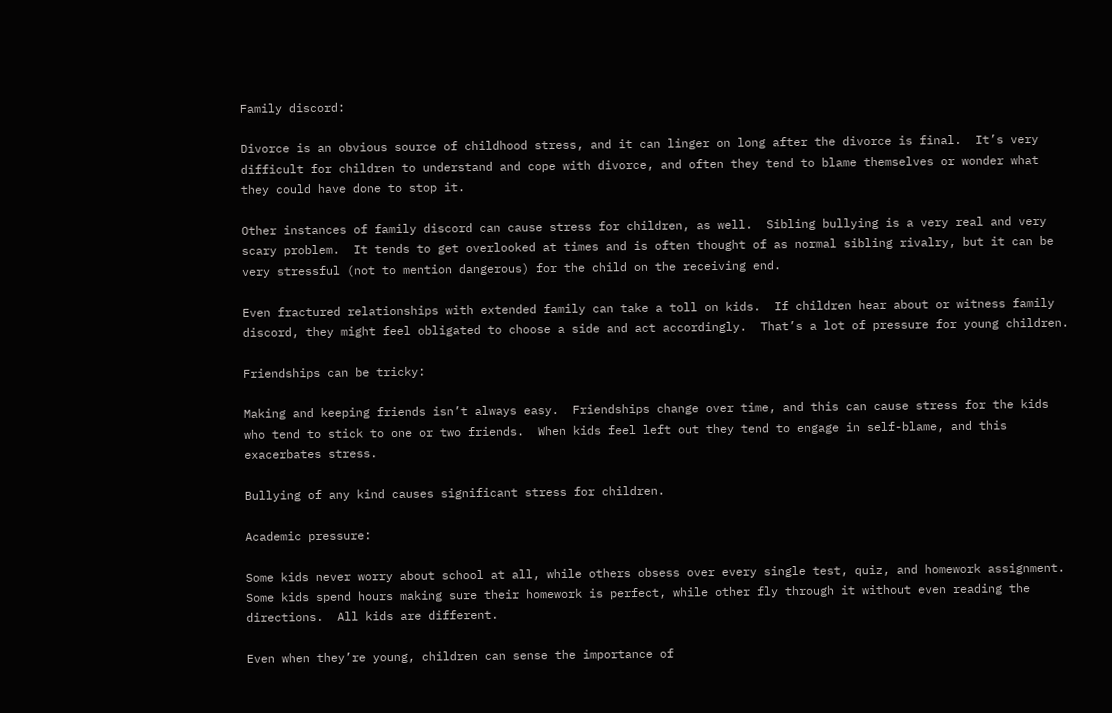Family discord:

Divorce is an obvious source of childhood stress, and it can linger on long after the divorce is final.  It’s very difficult for children to understand and cope with divorce, and often they tend to blame themselves or wonder what they could have done to stop it.

Other instances of family discord can cause stress for children, as well.  Sibling bullying is a very real and very scary problem.  It tends to get overlooked at times and is often thought of as normal sibling rivalry, but it can be very stressful (not to mention dangerous) for the child on the receiving end.

Even fractured relationships with extended family can take a toll on kids.  If children hear about or witness family discord, they might feel obligated to choose a side and act accordingly.  That’s a lot of pressure for young children.

Friendships can be tricky:

Making and keeping friends isn’t always easy.  Friendships change over time, and this can cause stress for the kids who tend to stick to one or two friends.  When kids feel left out they tend to engage in self-blame, and this exacerbates stress.

Bullying of any kind causes significant stress for children.

Academic pressure:

Some kids never worry about school at all, while others obsess over every single test, quiz, and homework assignment.  Some kids spend hours making sure their homework is perfect, while other fly through it without even reading the directions.  All kids are different.

Even when they’re young, children can sense the importance of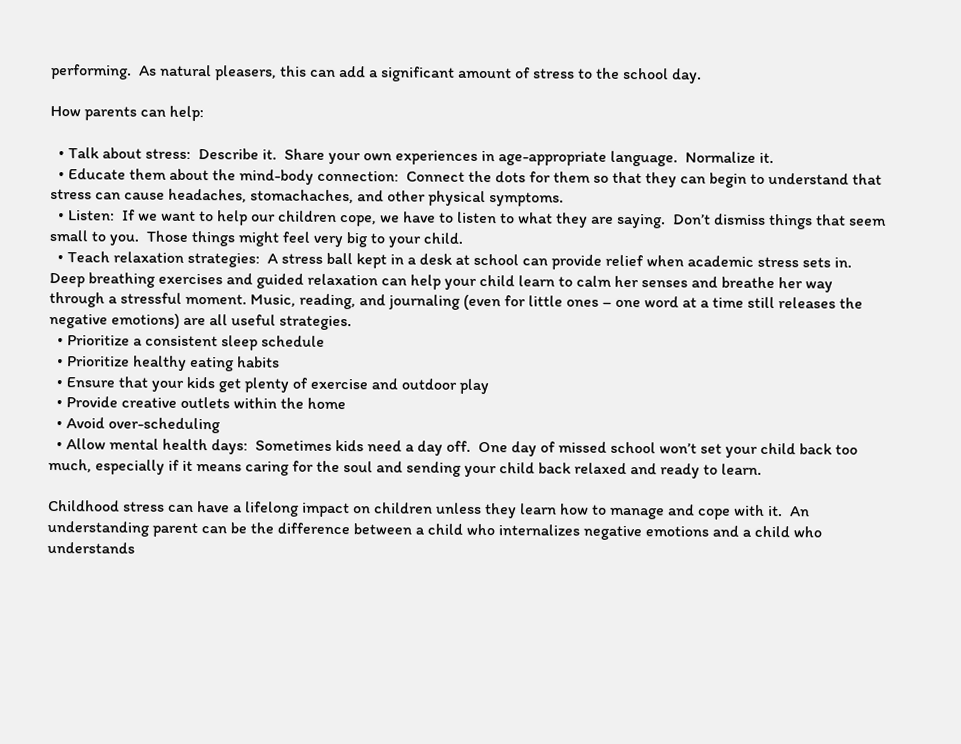performing.  As natural pleasers, this can add a significant amount of stress to the school day.

How parents can help:

  • Talk about stress:  Describe it.  Share your own experiences in age-appropriate language.  Normalize it.
  • Educate them about the mind-body connection:  Connect the dots for them so that they can begin to understand that stress can cause headaches, stomachaches, and other physical symptoms.
  • Listen:  If we want to help our children cope, we have to listen to what they are saying.  Don’t dismiss things that seem small to you.  Those things might feel very big to your child.
  • Teach relaxation strategies:  A stress ball kept in a desk at school can provide relief when academic stress sets in.  Deep breathing exercises and guided relaxation can help your child learn to calm her senses and breathe her way through a stressful moment. Music, reading, and journaling (even for little ones – one word at a time still releases the negative emotions) are all useful strategies.
  • Prioritize a consistent sleep schedule
  • Prioritize healthy eating habits
  • Ensure that your kids get plenty of exercise and outdoor play
  • Provide creative outlets within the home
  • Avoid over-scheduling
  • Allow mental health days:  Sometimes kids need a day off.  One day of missed school won’t set your child back too much, especially if it means caring for the soul and sending your child back relaxed and ready to learn.

Childhood stress can have a lifelong impact on children unless they learn how to manage and cope with it.  An understanding parent can be the difference between a child who internalizes negative emotions and a child who understands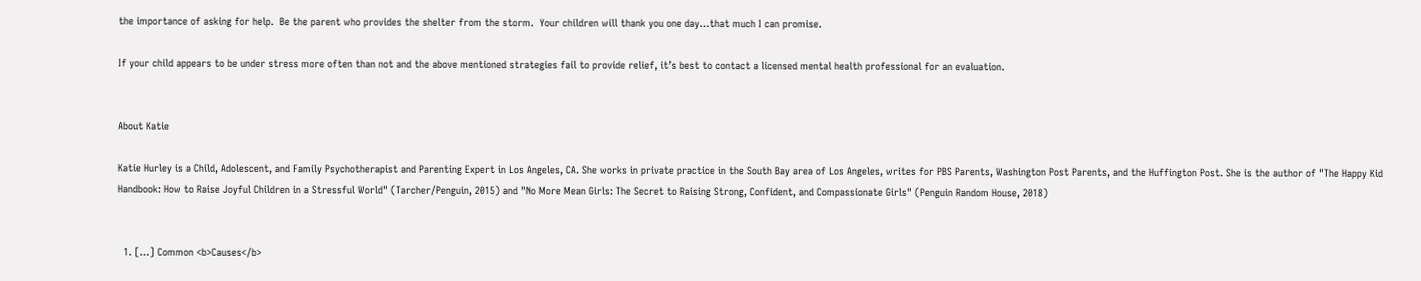the importance of asking for help.  Be the parent who provides the shelter from the storm.  Your children will thank you one day…that much I can promise.

If your child appears to be under stress more often than not and the above mentioned strategies fail to provide relief, it’s best to contact a licensed mental health professional for an evaluation.


About Katie

Katie Hurley is a Child, Adolescent, and Family Psychotherapist and Parenting Expert in Los Angeles, CA. She works in private practice in the South Bay area of Los Angeles, writes for PBS Parents, Washington Post Parents, and the Huffington Post. She is the author of "The Happy Kid Handbook: How to Raise Joyful Children in a Stressful World" (Tarcher/Penguin, 2015) and "No More Mean Girls: The Secret to Raising Strong, Confident, and Compassionate Girls" (Penguin Random House, 2018)


  1. […] Common <b>Causes</b>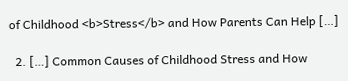of Childhood <b>Stress</b> and How Parents Can Help […]

  2. […] Common Causes of Childhood Stress and How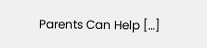Parents Can Help […]